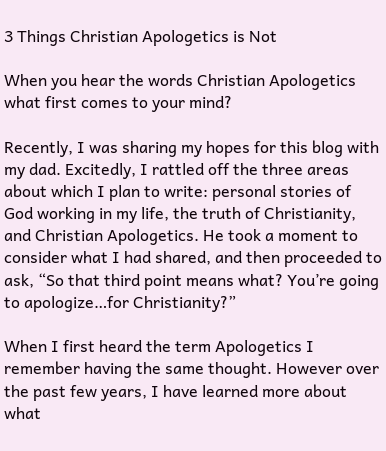3 Things Christian Apologetics is Not

When you hear the words Christian Apologetics what first comes to your mind?

Recently, I was sharing my hopes for this blog with my dad. Excitedly, I rattled off the three areas about which I plan to write: personal stories of God working in my life, the truth of Christianity, and Christian Apologetics. He took a moment to consider what I had shared, and then proceeded to ask, “So that third point means what? You’re going to apologize…for Christianity?”

When I first heard the term Apologetics I remember having the same thought. However over the past few years, I have learned more about what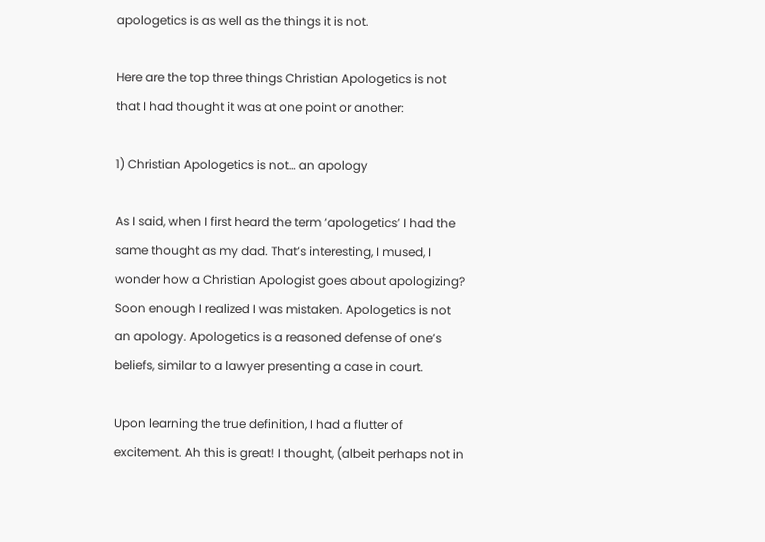apologetics is as well as the things it is not.

Here are the top three things Christian Apologetics is not that I had thought it was at one point or another:

1) Christian Apologetics is not… an apology

As I said, when I first heard the term ‘apologetics’ I had the same thought as my dad. That’s interesting, I mused, I wonder how a Christian Apologist goes about apologizing? Soon enough I realized I was mistaken. Apologetics is not an apology. Apologetics is a reasoned defense of one’s beliefs, similar to a lawyer presenting a case in court.

Upon learning the true definition, I had a flutter of excitement. Ah this is great! I thought, (albeit perhaps not in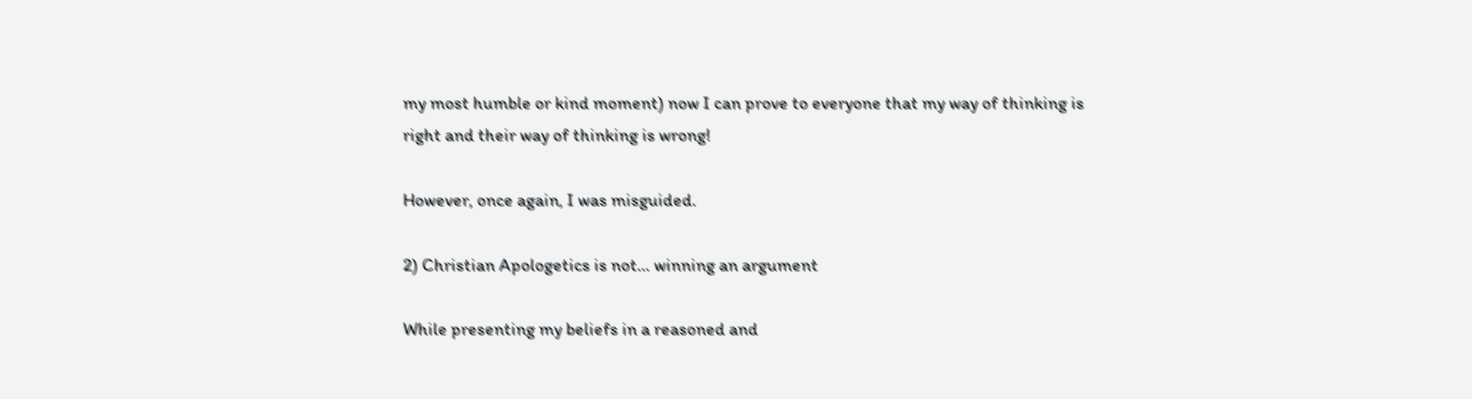my most humble or kind moment) now I can prove to everyone that my way of thinking is right and their way of thinking is wrong!

However, once again, I was misguided.

2) Christian Apologetics is not… winning an argument

While presenting my beliefs in a reasoned and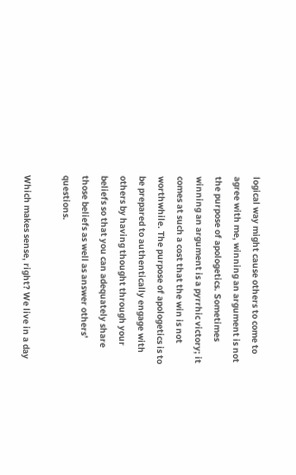logical way might cause others to come to agree with me, winning an argument is not the purpose of apologetics. Sometimes winning an argument is a pyrrhic victory; it comes at such a cost that the win is not worthwhile. The purpose of apologetics is to be prepared to authentically engage with others by having thought through your beliefs so that you can adequately share those beliefs as well as answer others’ questions.

Which makes sense, right? We live in a day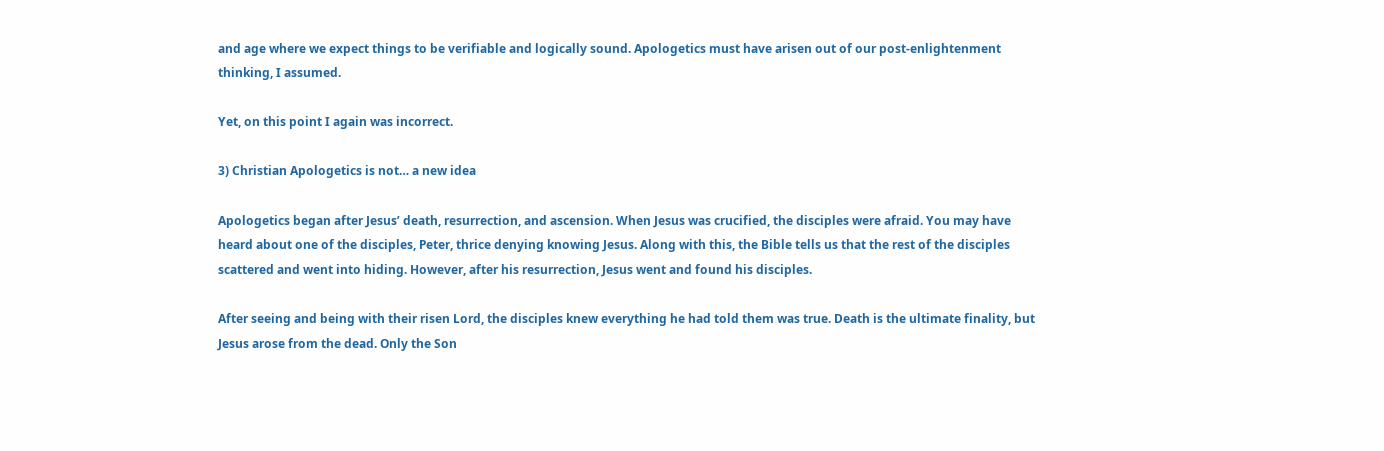and age where we expect things to be verifiable and logically sound. Apologetics must have arisen out of our post-enlightenment thinking, I assumed.

Yet, on this point I again was incorrect.

3) Christian Apologetics is not… a new idea

Apologetics began after Jesus’ death, resurrection, and ascension. When Jesus was crucified, the disciples were afraid. You may have heard about one of the disciples, Peter, thrice denying knowing Jesus. Along with this, the Bible tells us that the rest of the disciples scattered and went into hiding. However, after his resurrection, Jesus went and found his disciples.

After seeing and being with their risen Lord, the disciples knew everything he had told them was true. Death is the ultimate finality, but Jesus arose from the dead. Only the Son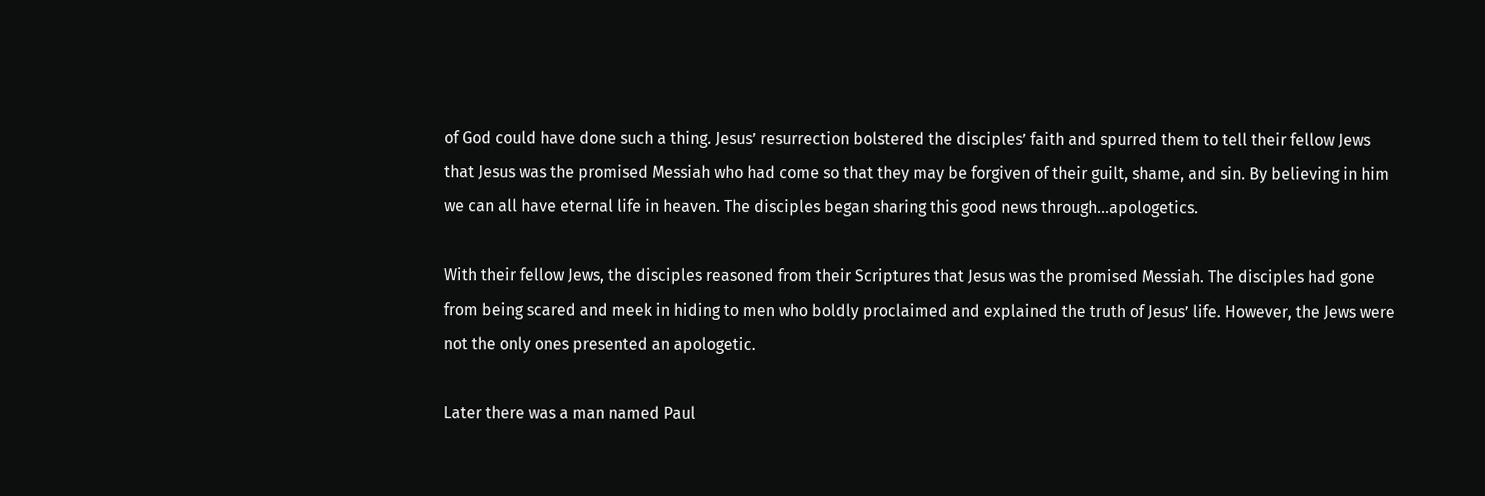of God could have done such a thing. Jesus’ resurrection bolstered the disciples’ faith and spurred them to tell their fellow Jews that Jesus was the promised Messiah who had come so that they may be forgiven of their guilt, shame, and sin. By believing in him we can all have eternal life in heaven. The disciples began sharing this good news through…apologetics.

With their fellow Jews, the disciples reasoned from their Scriptures that Jesus was the promised Messiah. The disciples had gone from being scared and meek in hiding to men who boldly proclaimed and explained the truth of Jesus’ life. However, the Jews were not the only ones presented an apologetic.

Later there was a man named Paul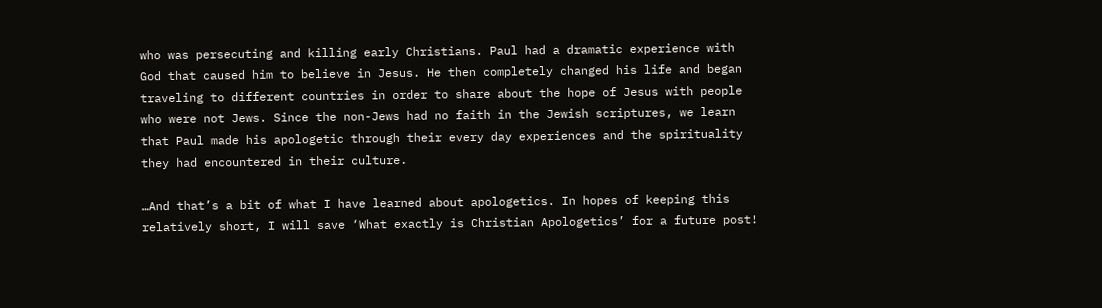who was persecuting and killing early Christians. Paul had a dramatic experience with God that caused him to believe in Jesus. He then completely changed his life and began traveling to different countries in order to share about the hope of Jesus with people who were not Jews. Since the non-Jews had no faith in the Jewish scriptures, we learn that Paul made his apologetic through their every day experiences and the spirituality they had encountered in their culture.

…And that’s a bit of what I have learned about apologetics. In hopes of keeping this relatively short, I will save ‘What exactly is Christian Apologetics’ for a future post!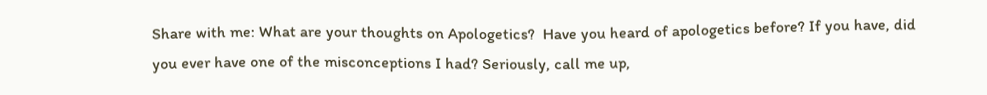Share with me: What are your thoughts on Apologetics?  Have you heard of apologetics before? If you have, did you ever have one of the misconceptions I had? Seriously, call me up,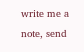write me a note, send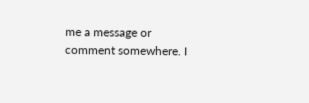me a message or comment somewhere. I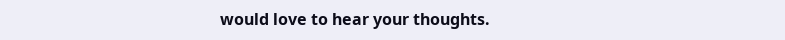would love to hear your thoughts.